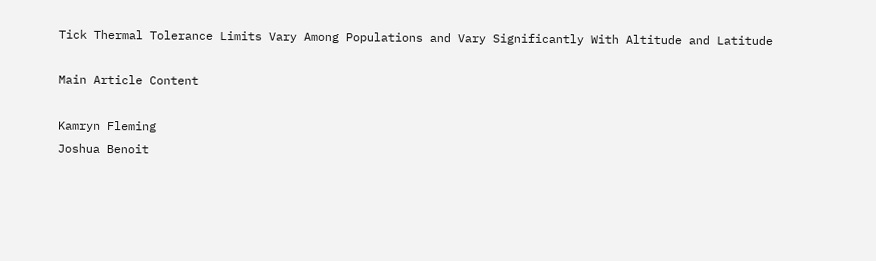Tick Thermal Tolerance Limits Vary Among Populations and Vary Significantly With Altitude and Latitude

Main Article Content

Kamryn Fleming
Joshua Benoit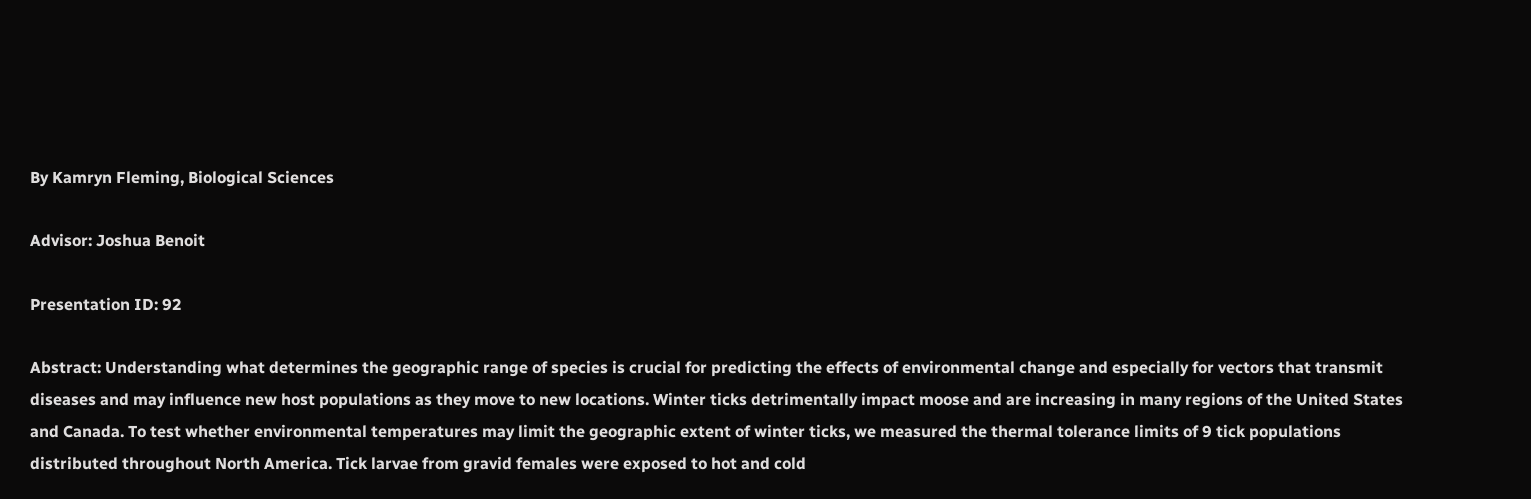By Kamryn Fleming, Biological Sciences

Advisor: Joshua Benoit

Presentation ID: 92

Abstract: Understanding what determines the geographic range of species is crucial for predicting the effects of environmental change and especially for vectors that transmit diseases and may influence new host populations as they move to new locations. Winter ticks detrimentally impact moose and are increasing in many regions of the United States and Canada. To test whether environmental temperatures may limit the geographic extent of winter ticks, we measured the thermal tolerance limits of 9 tick populations distributed throughout North America. Tick larvae from gravid females were exposed to hot and cold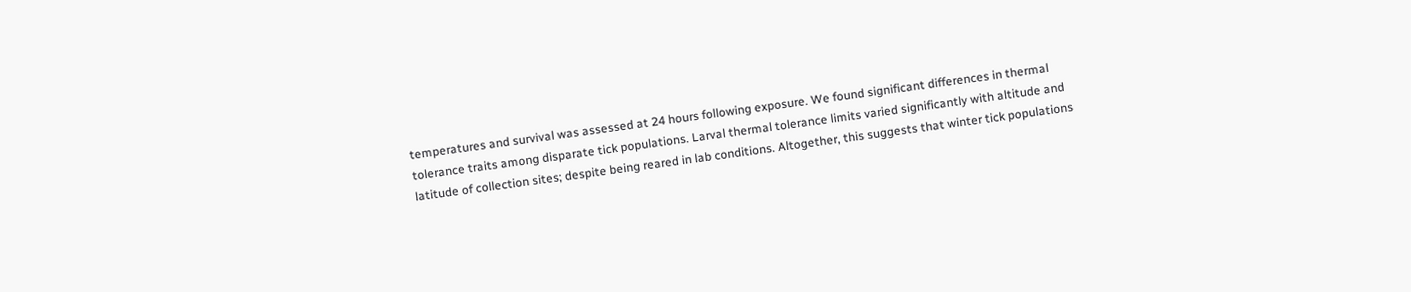temperatures and survival was assessed at 24 hours following exposure. We found significant differences in thermal tolerance traits among disparate tick populations. Larval thermal tolerance limits varied significantly with altitude and latitude of collection sites; despite being reared in lab conditions. Altogether, this suggests that winter tick populations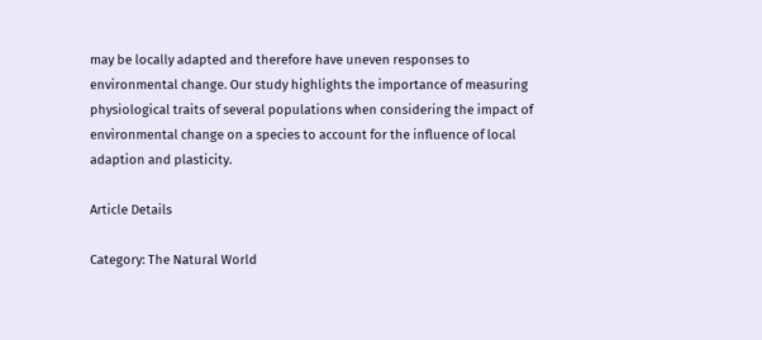may be locally adapted and therefore have uneven responses to environmental change. Our study highlights the importance of measuring physiological traits of several populations when considering the impact of environmental change on a species to account for the influence of local adaption and plasticity.

Article Details

Category: The Natural World